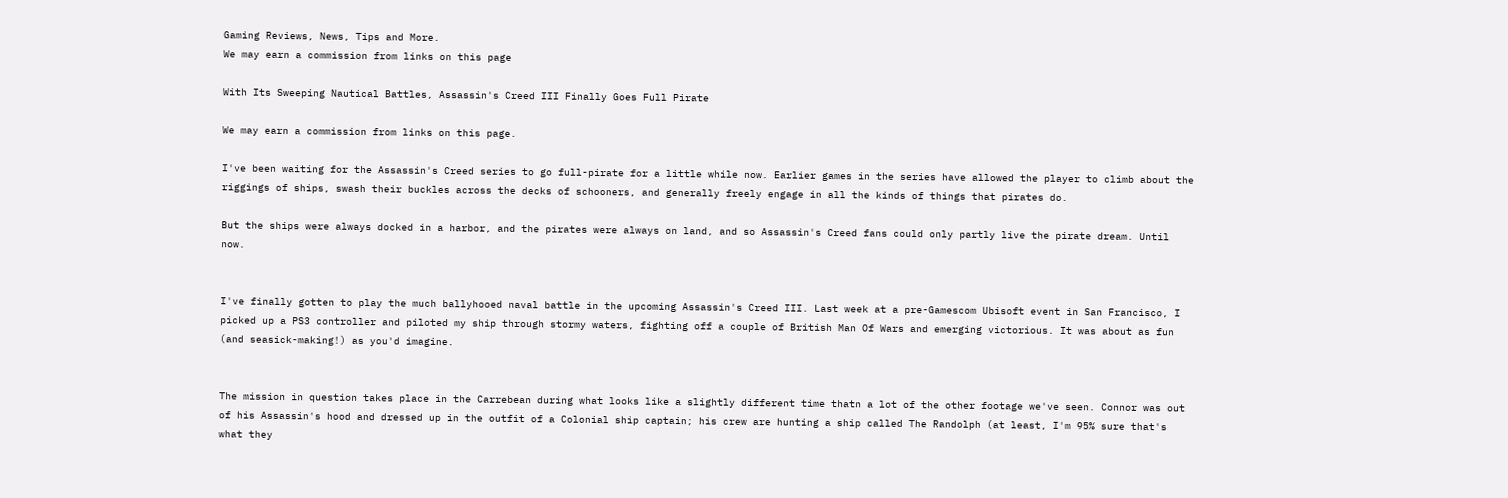Gaming Reviews, News, Tips and More.
We may earn a commission from links on this page

With Its Sweeping Nautical Battles, Assassin's Creed III Finally Goes Full Pirate

We may earn a commission from links on this page.

I've been waiting for the Assassin's Creed series to go full-pirate for a little while now. Earlier games in the series have allowed the player to climb about the riggings of ships, swash their buckles across the decks of schooners, and generally freely engage in all the kinds of things that pirates do.

But the ships were always docked in a harbor, and the pirates were always on land, and so Assassin's Creed fans could only partly live the pirate dream. Until now.


I've finally gotten to play the much ballyhooed naval battle in the upcoming Assassin's Creed III. Last week at a pre-Gamescom Ubisoft event in San Francisco, I picked up a PS3 controller and piloted my ship through stormy waters, fighting off a couple of British Man Of Wars and emerging victorious. It was about as fun (and seasick-making!) as you'd imagine.


The mission in question takes place in the Carrebean during what looks like a slightly different time thatn a lot of the other footage we've seen. Connor was out of his Assassin's hood and dressed up in the outfit of a Colonial ship captain; his crew are hunting a ship called The Randolph (at least, I'm 95% sure that's what they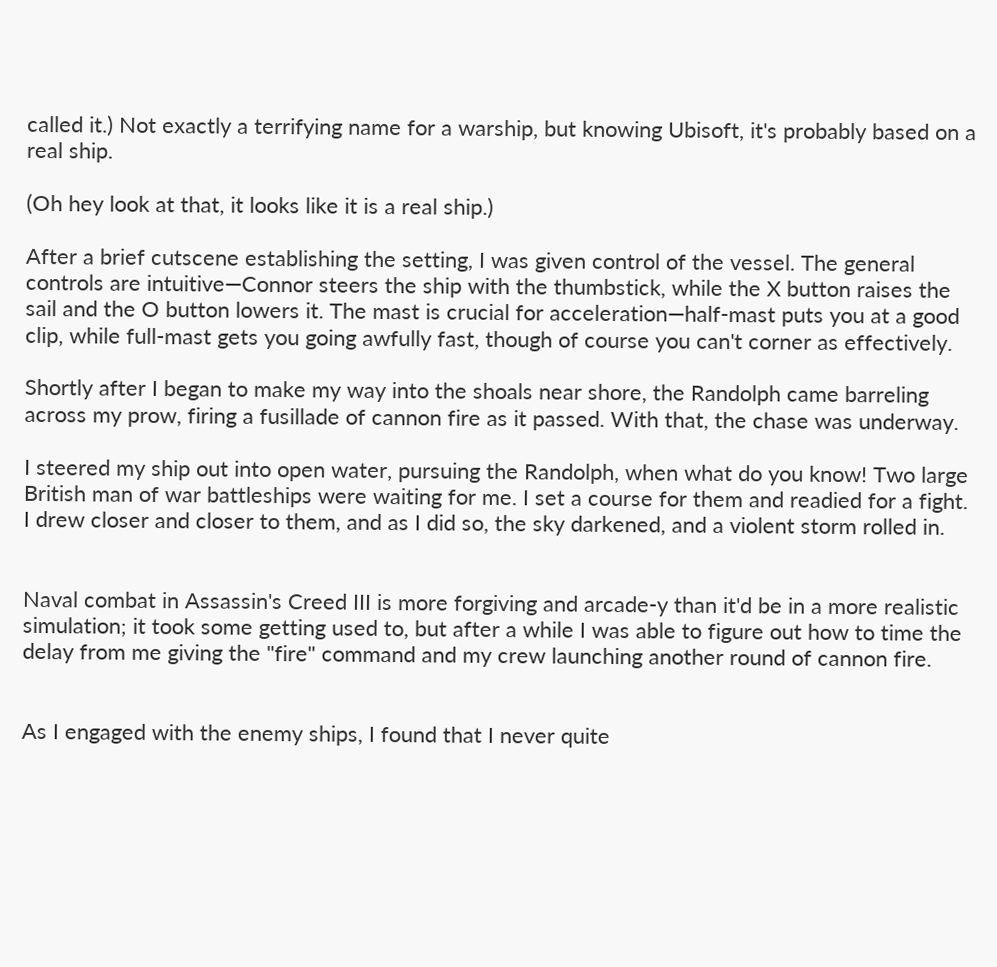called it.) Not exactly a terrifying name for a warship, but knowing Ubisoft, it's probably based on a real ship.

(Oh hey look at that, it looks like it is a real ship.)

After a brief cutscene establishing the setting, I was given control of the vessel. The general controls are intuitive—Connor steers the ship with the thumbstick, while the X button raises the sail and the O button lowers it. The mast is crucial for acceleration—half-mast puts you at a good clip, while full-mast gets you going awfully fast, though of course you can't corner as effectively.

Shortly after I began to make my way into the shoals near shore, the Randolph came barreling across my prow, firing a fusillade of cannon fire as it passed. With that, the chase was underway.

I steered my ship out into open water, pursuing the Randolph, when what do you know! Two large British man of war battleships were waiting for me. I set a course for them and readied for a fight. I drew closer and closer to them, and as I did so, the sky darkened, and a violent storm rolled in.


Naval combat in Assassin's Creed III is more forgiving and arcade-y than it'd be in a more realistic simulation; it took some getting used to, but after a while I was able to figure out how to time the delay from me giving the "fire" command and my crew launching another round of cannon fire.


As I engaged with the enemy ships, I found that I never quite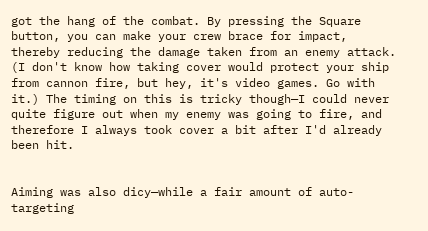got the hang of the combat. By pressing the Square button, you can make your crew brace for impact, thereby reducing the damage taken from an enemy attack. (I don't know how taking cover would protect your ship from cannon fire, but hey, it's video games. Go with it.) The timing on this is tricky though—I could never quite figure out when my enemy was going to fire, and therefore I always took cover a bit after I'd already been hit.


Aiming was also dicy—while a fair amount of auto-targeting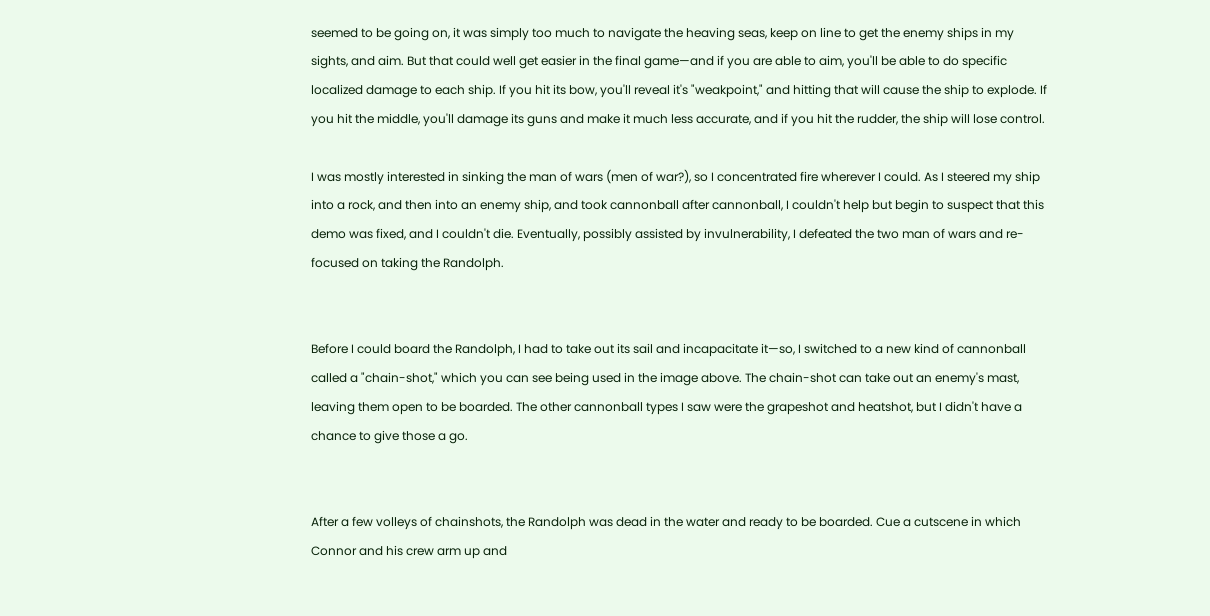seemed to be going on, it was simply too much to navigate the heaving seas, keep on line to get the enemy ships in my sights, and aim. But that could well get easier in the final game—and if you are able to aim, you'll be able to do specific localized damage to each ship. If you hit its bow, you'll reveal it's "weakpoint," and hitting that will cause the ship to explode. If you hit the middle, you'll damage its guns and make it much less accurate, and if you hit the rudder, the ship will lose control.

I was mostly interested in sinking the man of wars (men of war?), so I concentrated fire wherever I could. As I steered my ship into a rock, and then into an enemy ship, and took cannonball after cannonball, I couldn't help but begin to suspect that this demo was fixed, and I couldn't die. Eventually, possibly assisted by invulnerability, I defeated the two man of wars and re-focused on taking the Randolph.


Before I could board the Randolph, I had to take out its sail and incapacitate it—so, I switched to a new kind of cannonball called a "chain-shot," which you can see being used in the image above. The chain-shot can take out an enemy's mast, leaving them open to be boarded. The other cannonball types I saw were the grapeshot and heatshot, but I didn't have a chance to give those a go.


After a few volleys of chainshots, the Randolph was dead in the water and ready to be boarded. Cue a cutscene in which Connor and his crew arm up and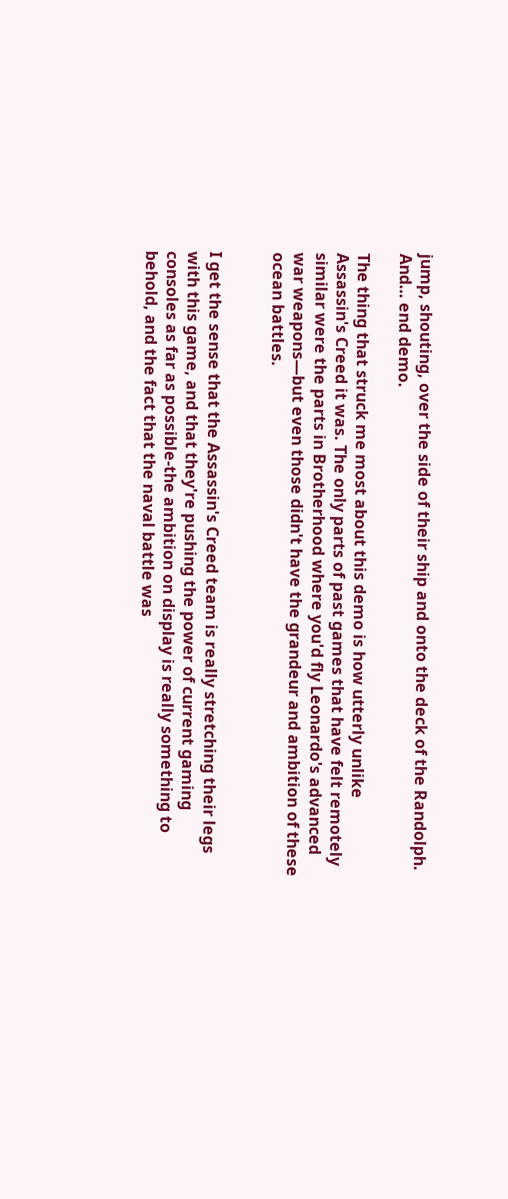jump, shouting, over the side of their ship and onto the deck of the Randolph. And… end demo.

The thing that struck me most about this demo is how utterly unlike Assassin's Creed it was. The only parts of past games that have felt remotely similar were the parts in Brotherhood where you'd fly Leonardo's advanced war weapons—but even those didn't have the grandeur and ambition of these ocean battles.


I get the sense that the Assassin's Creed team is really stretching their legs with this game, and that they're pushing the power of current gaming consoles as far as possible-the ambition on display is really something to behold, and the fact that the naval battle was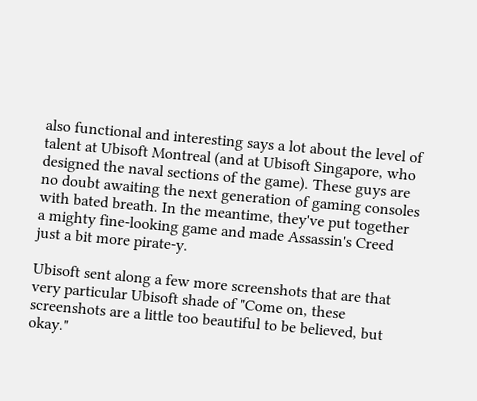also functional and interesting says a lot about the level of talent at Ubisoft Montreal (and at Ubisoft Singapore, who designed the naval sections of the game). These guys are no doubt awaiting the next generation of gaming consoles with bated breath. In the meantime, they've put together a mighty fine-looking game and made Assassin's Creed just a bit more pirate-y.

Ubisoft sent along a few more screenshots that are that very particular Ubisoft shade of "Come on, these screenshots are a little too beautiful to be believed, but okay."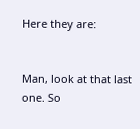Here they are:


Man, look at that last one. So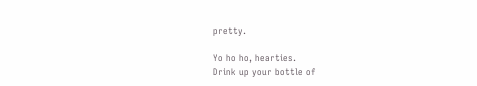pretty.

Yo ho ho, hearties.
Drink up your bottle of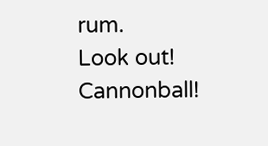rum.
Look out! Cannonball!